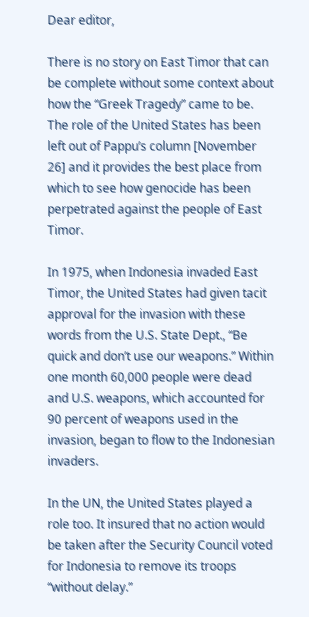Dear editor,

There is no story on East Timor that can be complete without some context about how the “Greek Tragedy” came to be. The role of the United States has been left out of Pappu’s column [November 26] and it provides the best place from which to see how genocide has been perpetrated against the people of East Timor.

In 1975, when Indonesia invaded East Timor, the United States had given tacit approval for the invasion with these words from the U.S. State Dept., “Be quick and don’t use our weapons.” Within one month 60,000 people were dead and U.S. weapons, which accounted for 90 percent of weapons used in the invasion, began to flow to the Indonesian invaders.

In the UN, the United States played a role too. It insured that no action would be taken after the Security Council voted for Indonesia to remove its troops “without delay.”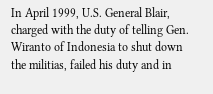In April 1999, U.S. General Blair, charged with the duty of telling Gen. Wiranto of Indonesia to shut down the militias, failed his duty and in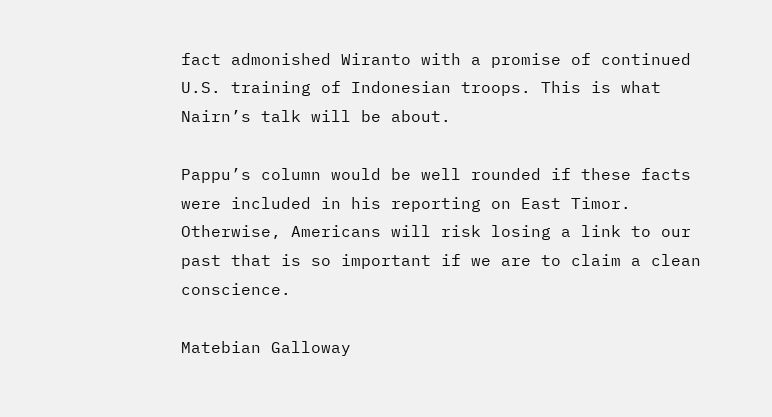fact admonished Wiranto with a promise of continued U.S. training of Indonesian troops. This is what Nairn’s talk will be about.

Pappu’s column would be well rounded if these facts were included in his reporting on East Timor. Otherwise, Americans will risk losing a link to our past that is so important if we are to claim a clean conscience.

Matebian Galloway